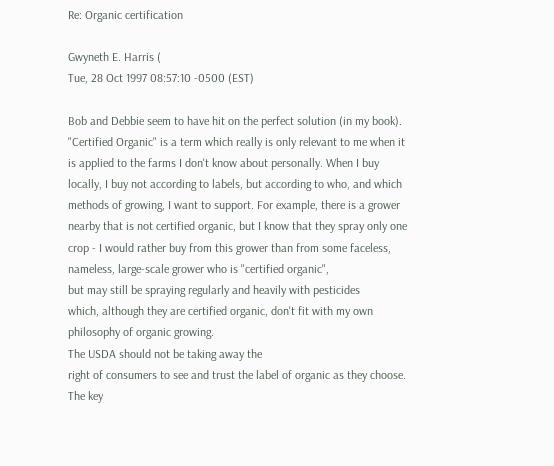Re: Organic certification

Gwyneth E. Harris (
Tue, 28 Oct 1997 08:57:10 -0500 (EST)

Bob and Debbie seem to have hit on the perfect solution (in my book).
"Certified Organic" is a term which really is only relevant to me when it
is applied to the farms I don't know about personally. When I buy
locally, I buy not according to labels, but according to who, and which
methods of growing, I want to support. For example, there is a grower
nearby that is not certified organic, but I know that they spray only one
crop - I would rather buy from this grower than from some faceless,
nameless, large-scale grower who is "certified organic",
but may still be spraying regularly and heavily with pesticides
which, although they are certified organic, don't fit with my own
philosophy of organic growing.
The USDA should not be taking away the
right of consumers to see and trust the label of organic as they choose.
The key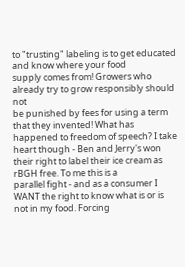to "trusting" labeling is to get educated and know where your food
supply comes from! Growers who already try to grow responsibly should not
be punished by fees for using a term that they invented! What has
happened to freedom of speech? I take heart though - Ben and Jerry's won
their right to label their ice cream as rBGH free. To me this is a
parallel fight - and as a consumer I WANT the right to know what is or is
not in my food. Forcing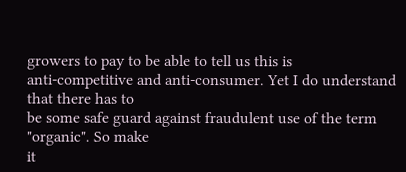growers to pay to be able to tell us this is
anti-competitive and anti-consumer. Yet I do understand that there has to
be some safe guard against fraudulent use of the term "organic". So make
it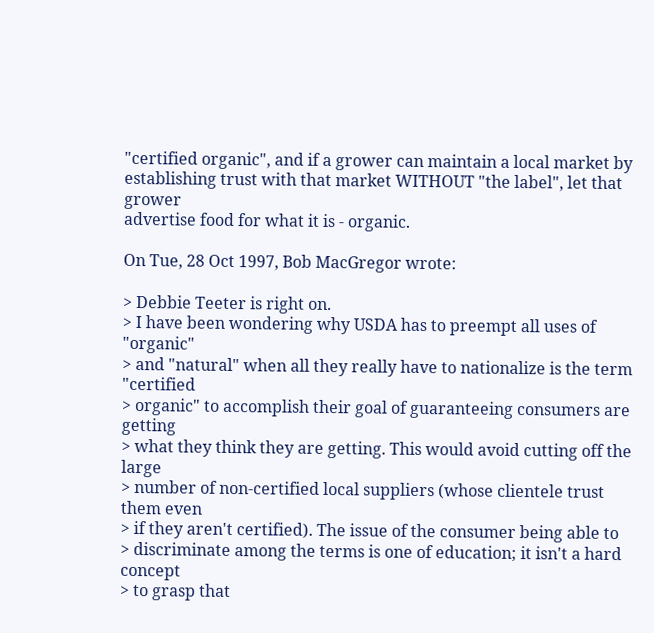"certified organic", and if a grower can maintain a local market by
establishing trust with that market WITHOUT "the label", let that grower
advertise food for what it is - organic.

On Tue, 28 Oct 1997, Bob MacGregor wrote:

> Debbie Teeter is right on.
> I have been wondering why USDA has to preempt all uses of "organic"
> and "natural" when all they really have to nationalize is the term "certified
> organic" to accomplish their goal of guaranteeing consumers are getting
> what they think they are getting. This would avoid cutting off the large
> number of non-certified local suppliers (whose clientele trust them even
> if they aren't certified). The issue of the consumer being able to
> discriminate among the terms is one of education; it isn't a hard concept
> to grasp that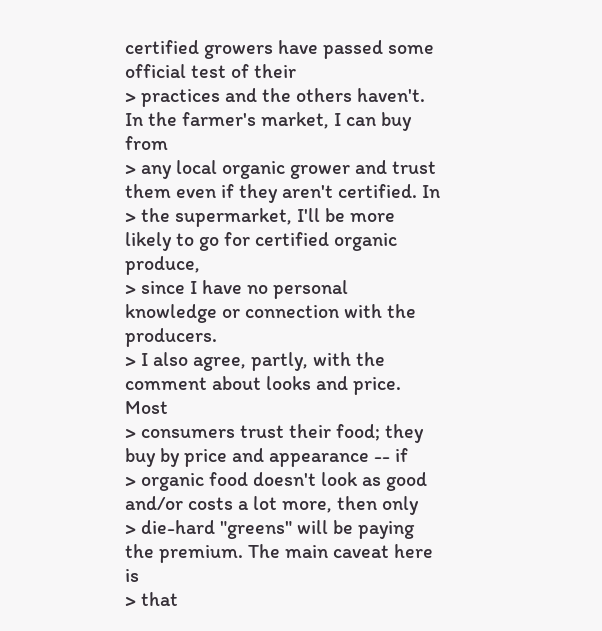certified growers have passed some official test of their
> practices and the others haven't. In the farmer's market, I can buy from
> any local organic grower and trust them even if they aren't certified. In
> the supermarket, I'll be more likely to go for certified organic produce,
> since I have no personal knowledge or connection with the producers.
> I also agree, partly, with the comment about looks and price. Most
> consumers trust their food; they buy by price and appearance -- if
> organic food doesn't look as good and/or costs a lot more, then only
> die-hard "greens" will be paying the premium. The main caveat here is
> that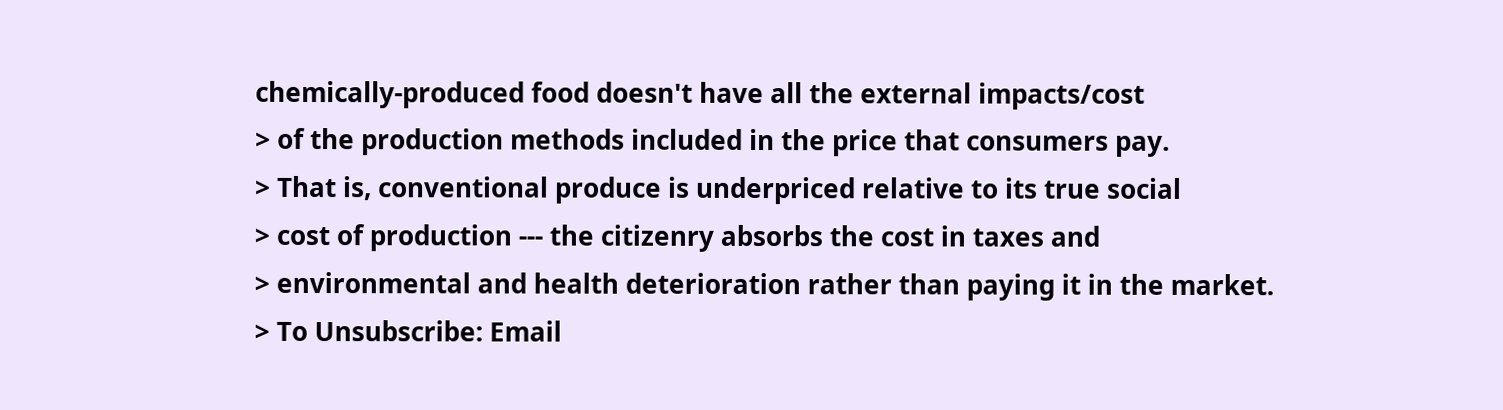chemically-produced food doesn't have all the external impacts/cost
> of the production methods included in the price that consumers pay.
> That is, conventional produce is underpriced relative to its true social
> cost of production --- the citizenry absorbs the cost in taxes and
> environmental and health deterioration rather than paying it in the market.
> To Unsubscribe: Email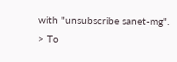with "unsubscribe sanet-mg".
> To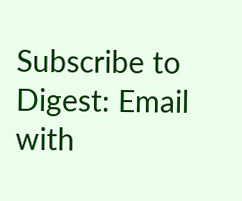Subscribe to Digest: Email with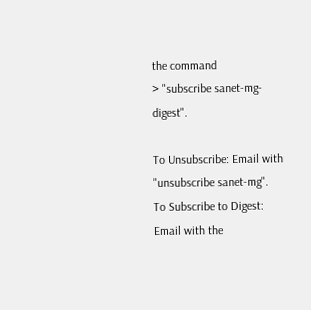the command
> "subscribe sanet-mg-digest".

To Unsubscribe: Email with "unsubscribe sanet-mg".
To Subscribe to Digest: Email with the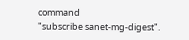command
"subscribe sanet-mg-digest".